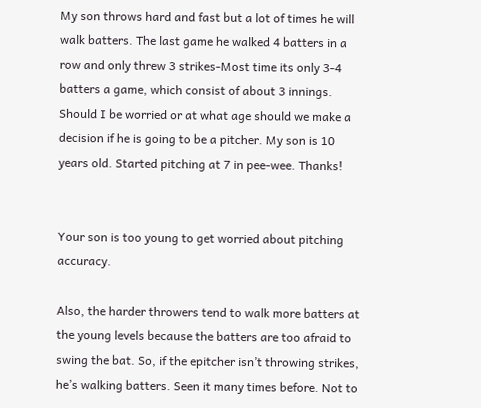My son throws hard and fast but a lot of times he will walk batters. The last game he walked 4 batters in a row and only threw 3 strikes-Most time its only 3-4 batters a game, which consist of about 3 innings. Should I be worried or at what age should we make a decision if he is going to be a pitcher. My son is 10 years old. Started pitching at 7 in pee-wee. Thanks!


Your son is too young to get worried about pitching accuracy.

Also, the harder throwers tend to walk more batters at the young levels because the batters are too afraid to swing the bat. So, if the epitcher isn’t throwing strikes, he’s walking batters. Seen it many times before. Not to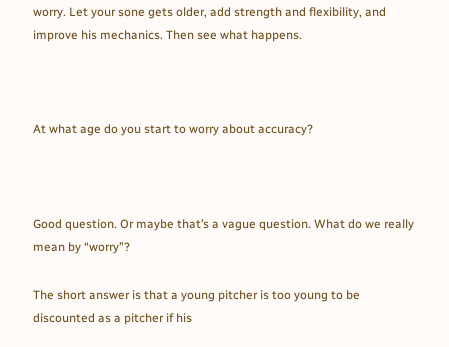worry. Let your sone gets older, add strength and flexibility, and improve his mechanics. Then see what happens.



At what age do you start to worry about accuracy?



Good question. Or maybe that’s a vague question. What do we really mean by “worry”?

The short answer is that a young pitcher is too young to be discounted as a pitcher if his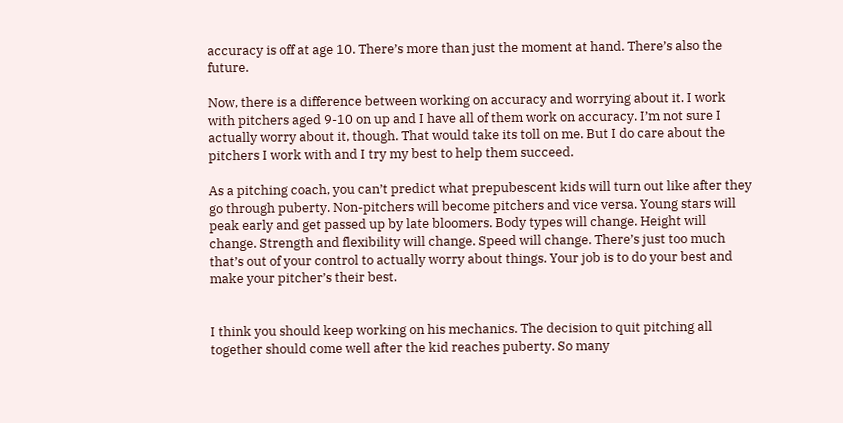accuracy is off at age 10. There’s more than just the moment at hand. There’s also the future.

Now, there is a difference between working on accuracy and worrying about it. I work with pitchers aged 9-10 on up and I have all of them work on accuracy. I’m not sure I actually worry about it, though. That would take its toll on me. But I do care about the pitchers I work with and I try my best to help them succeed.

As a pitching coach, you can’t predict what prepubescent kids will turn out like after they go through puberty. Non-pitchers will become pitchers and vice versa. Young stars will peak early and get passed up by late bloomers. Body types will change. Height will change. Strength and flexibility will change. Speed will change. There’s just too much that’s out of your control to actually worry about things. Your job is to do your best and make your pitcher’s their best.


I think you should keep working on his mechanics. The decision to quit pitching all together should come well after the kid reaches puberty. So many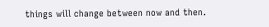things will change between now and then.